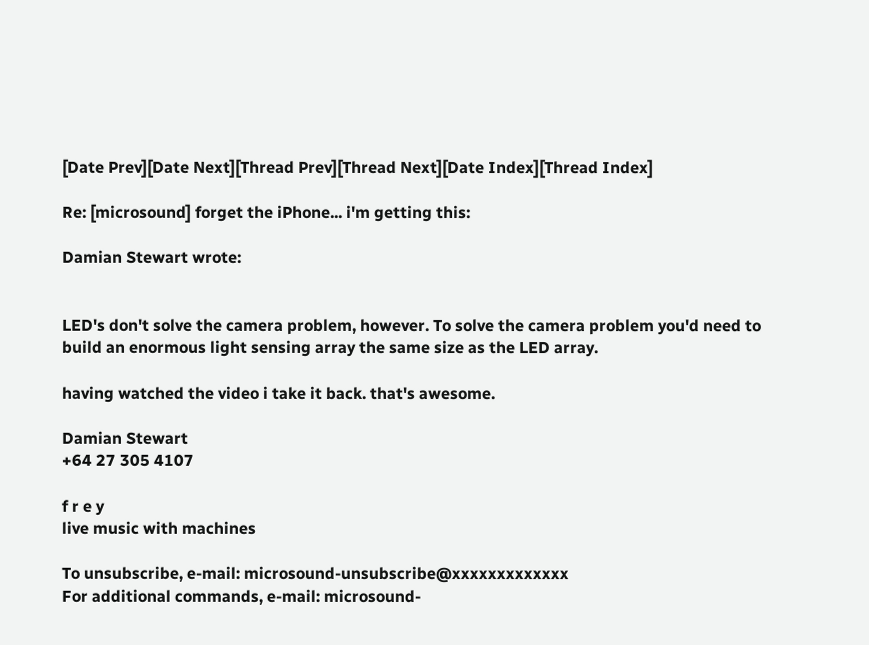[Date Prev][Date Next][Thread Prev][Thread Next][Date Index][Thread Index]

Re: [microsound] forget the iPhone... i'm getting this:

Damian Stewart wrote:


LED's don't solve the camera problem, however. To solve the camera problem you'd need to build an enormous light sensing array the same size as the LED array.

having watched the video i take it back. that's awesome.

Damian Stewart
+64 27 305 4107

f r e y
live music with machines

To unsubscribe, e-mail: microsound-unsubscribe@xxxxxxxxxxxxx
For additional commands, e-mail: microsound-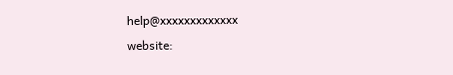help@xxxxxxxxxxxxx
website: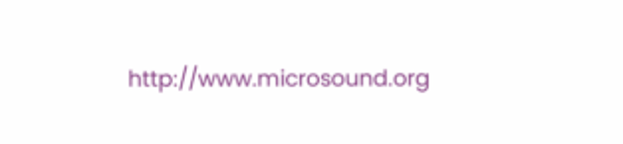http://www.microsound.org